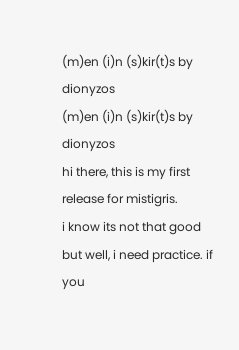(m)en (i)n (s)kir(t)s by dionyzos
(m)en (i)n (s)kir(t)s by dionyzos
hi there, this is my first release for mistigris.
i know its not that good but well, i need practice. if you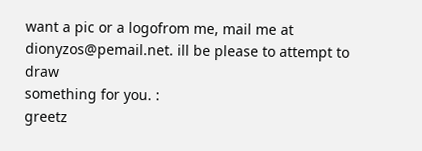want a pic or a logofrom me, mail me at dionyzos@pemail.net. ill be please to attempt to draw
something for you. :
greetz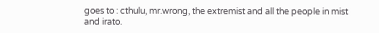goes to : cthulu, mr.wrong, the extremist and all the people in mist
and irato.